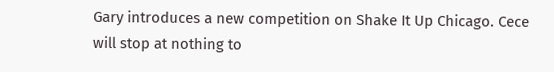Gary introduces a new competition on Shake It Up Chicago. Cece will stop at nothing to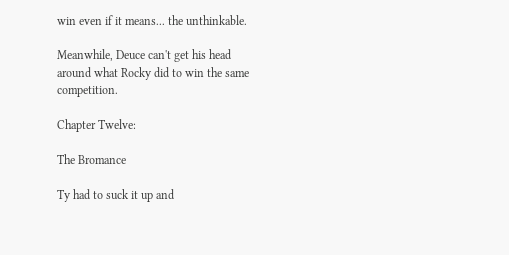win even if it means... the unthinkable.

Meanwhile, Deuce can't get his head around what Rocky did to win the same competition.

Chapter Twelve:

The Bromance

Ty had to suck it up and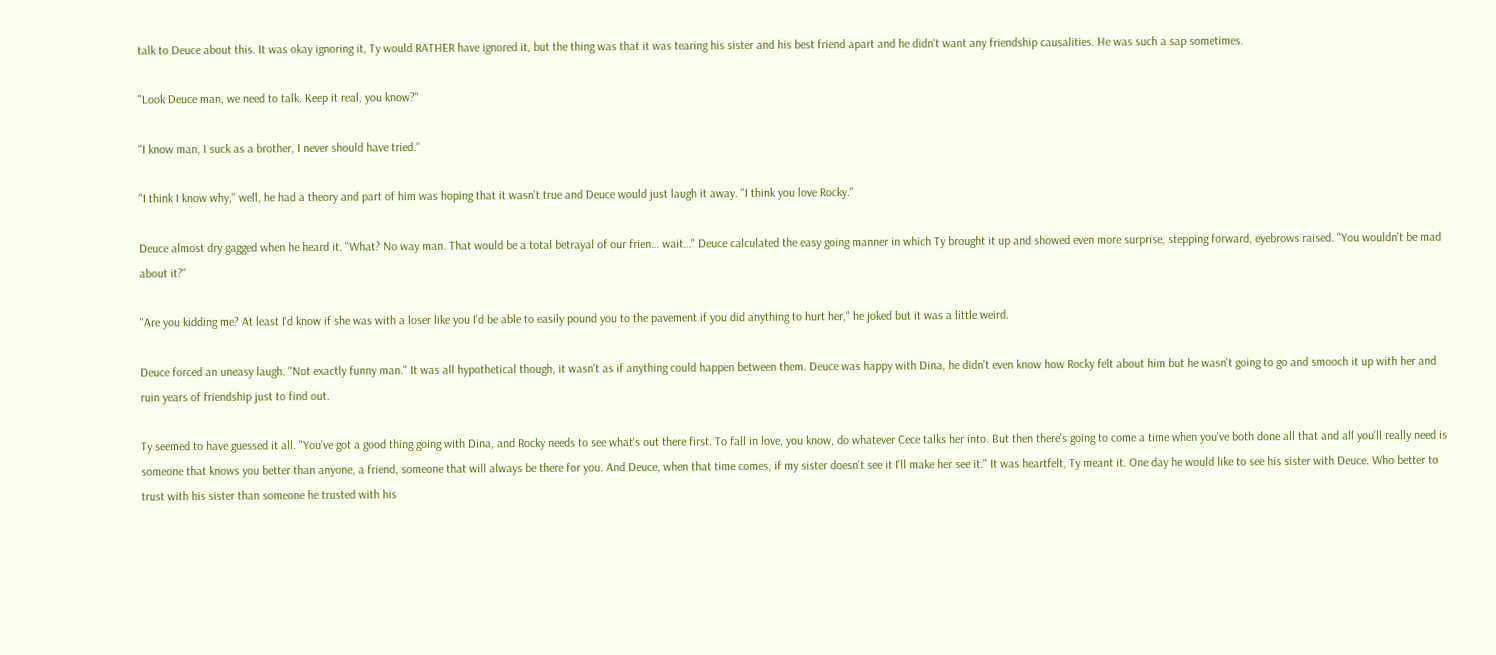talk to Deuce about this. It was okay ignoring it, Ty would RATHER have ignored it, but the thing was that it was tearing his sister and his best friend apart and he didn't want any friendship causalities. He was such a sap sometimes.

"Look Deuce man, we need to talk. Keep it real, you know?"

"I know man, I suck as a brother, I never should have tried."

"I think I know why," well, he had a theory and part of him was hoping that it wasn't true and Deuce would just laugh it away. "I think you love Rocky."

Deuce almost dry gagged when he heard it. "What? No way man. That would be a total betrayal of our frien… wait…" Deuce calculated the easy going manner in which Ty brought it up and showed even more surprise, stepping forward, eyebrows raised. "You wouldn't be mad about it?"

"Are you kidding me? At least I'd know if she was with a loser like you I'd be able to easily pound you to the pavement if you did anything to hurt her," he joked but it was a little weird.

Deuce forced an uneasy laugh. "Not exactly funny man." It was all hypothetical though, it wasn't as if anything could happen between them. Deuce was happy with Dina, he didn't even know how Rocky felt about him but he wasn't going to go and smooch it up with her and ruin years of friendship just to find out.

Ty seemed to have guessed it all. "You've got a good thing going with Dina, and Rocky needs to see what's out there first. To fall in love, you know, do whatever Cece talks her into. But then there's going to come a time when you've both done all that and all you'll really need is someone that knows you better than anyone, a friend, someone that will always be there for you. And Deuce, when that time comes, if my sister doesn't see it I'll make her see it." It was heartfelt, Ty meant it. One day he would like to see his sister with Deuce. Who better to trust with his sister than someone he trusted with his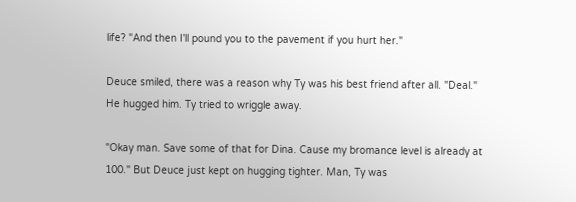life? "And then I'll pound you to the pavement if you hurt her."

Deuce smiled, there was a reason why Ty was his best friend after all. "Deal." He hugged him. Ty tried to wriggle away.

"Okay man. Save some of that for Dina. Cause my bromance level is already at 100." But Deuce just kept on hugging tighter. Man, Ty was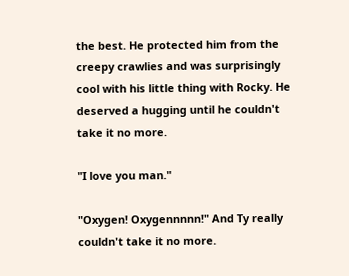the best. He protected him from the creepy crawlies and was surprisingly cool with his little thing with Rocky. He deserved a hugging until he couldn't take it no more.

"I love you man."

"Oxygen! Oxygennnnn!" And Ty really couldn't take it no more.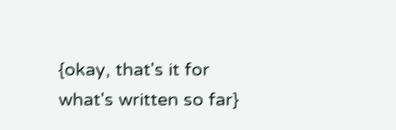{okay, that's it for what's written so far}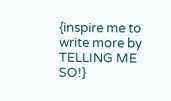{inspire me to write more by TELLING ME SO!}